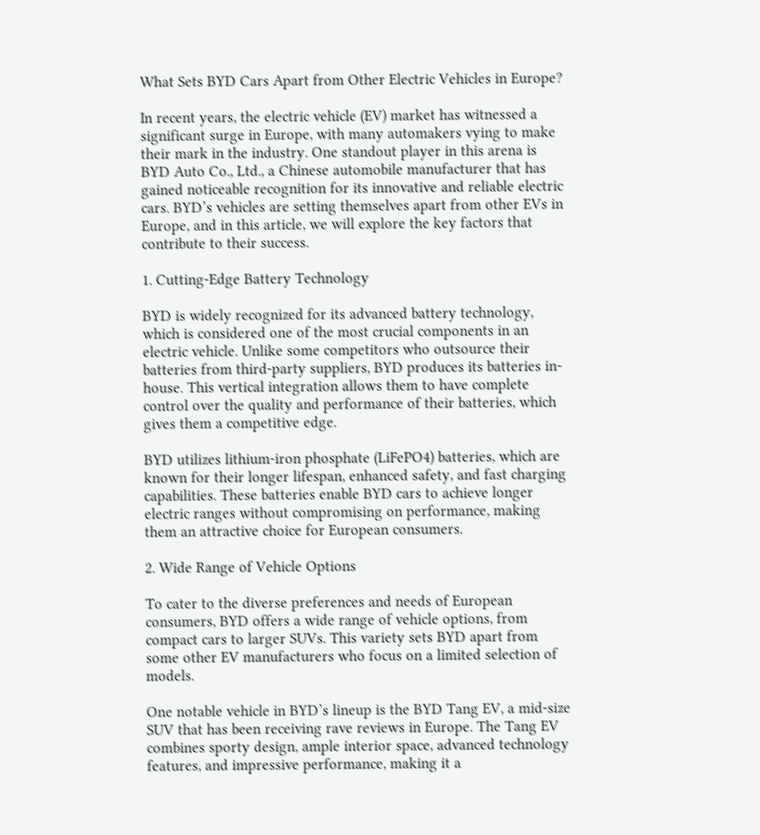What Sets BYD Cars Apart from Other Electric Vehicles in Europe?

In recent years, the electric vehicle (EV) market has witnessed a significant surge in Europe, with many automakers vying to make their mark in the industry. One standout player in this arena is BYD Auto Co., Ltd., a Chinese automobile manufacturer that has gained noticeable recognition for its innovative and reliable electric cars. BYD’s vehicles are setting themselves apart from other EVs in Europe, and in this article, we will explore the key factors that contribute to their success.

1. Cutting-Edge Battery Technology

BYD is widely recognized for its advanced battery technology, which is considered one of the most crucial components in an electric vehicle. Unlike some competitors who outsource their batteries from third-party suppliers, BYD produces its batteries in-house. This vertical integration allows them to have complete control over the quality and performance of their batteries, which gives them a competitive edge.

BYD utilizes lithium-iron phosphate (LiFePO4) batteries, which are known for their longer lifespan, enhanced safety, and fast charging capabilities. These batteries enable BYD cars to achieve longer electric ranges without compromising on performance, making them an attractive choice for European consumers.

2. Wide Range of Vehicle Options

To cater to the diverse preferences and needs of European consumers, BYD offers a wide range of vehicle options, from compact cars to larger SUVs. This variety sets BYD apart from some other EV manufacturers who focus on a limited selection of models.

One notable vehicle in BYD’s lineup is the BYD Tang EV, a mid-size SUV that has been receiving rave reviews in Europe. The Tang EV combines sporty design, ample interior space, advanced technology features, and impressive performance, making it a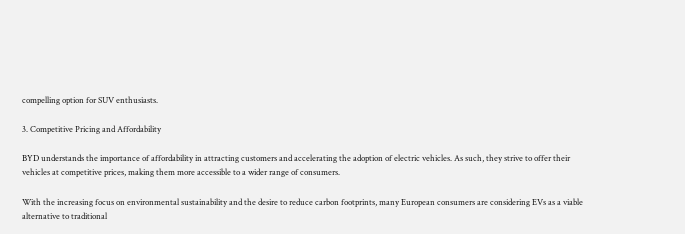compelling option for SUV enthusiasts.

3. Competitive Pricing and Affordability

BYD understands the importance of affordability in attracting customers and accelerating the adoption of electric vehicles. As such, they strive to offer their vehicles at competitive prices, making them more accessible to a wider range of consumers.

With the increasing focus on environmental sustainability and the desire to reduce carbon footprints, many European consumers are considering EVs as a viable alternative to traditional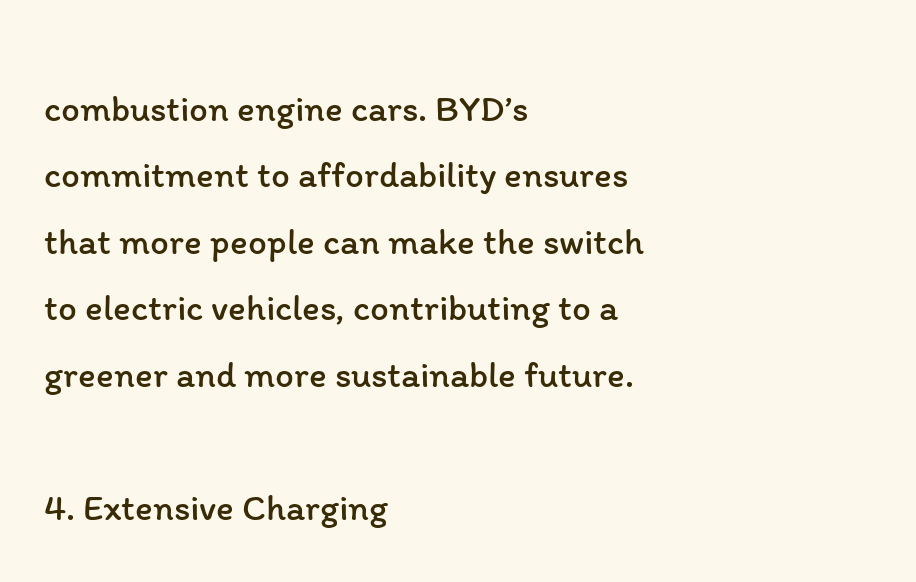combustion engine cars. BYD’s commitment to affordability ensures that more people can make the switch to electric vehicles, contributing to a greener and more sustainable future.

4. Extensive Charging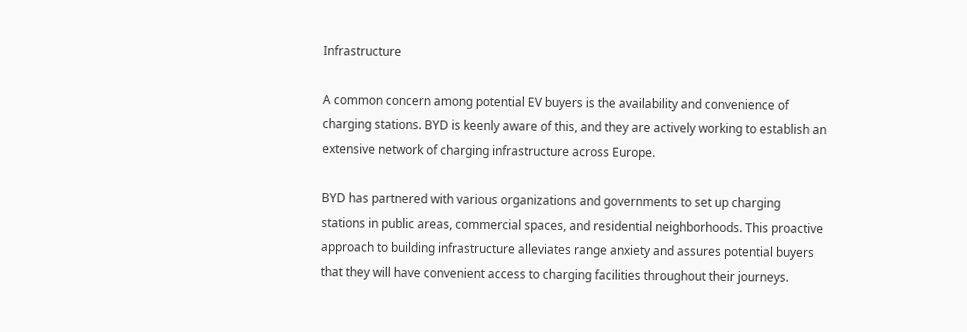Infrastructure

A common concern among potential EV buyers is the availability and convenience of charging stations. BYD is keenly aware of this, and they are actively working to establish an extensive network of charging infrastructure across Europe.

BYD has partnered with various organizations and governments to set up charging stations in public areas, commercial spaces, and residential neighborhoods. This proactive approach to building infrastructure alleviates range anxiety and assures potential buyers that they will have convenient access to charging facilities throughout their journeys.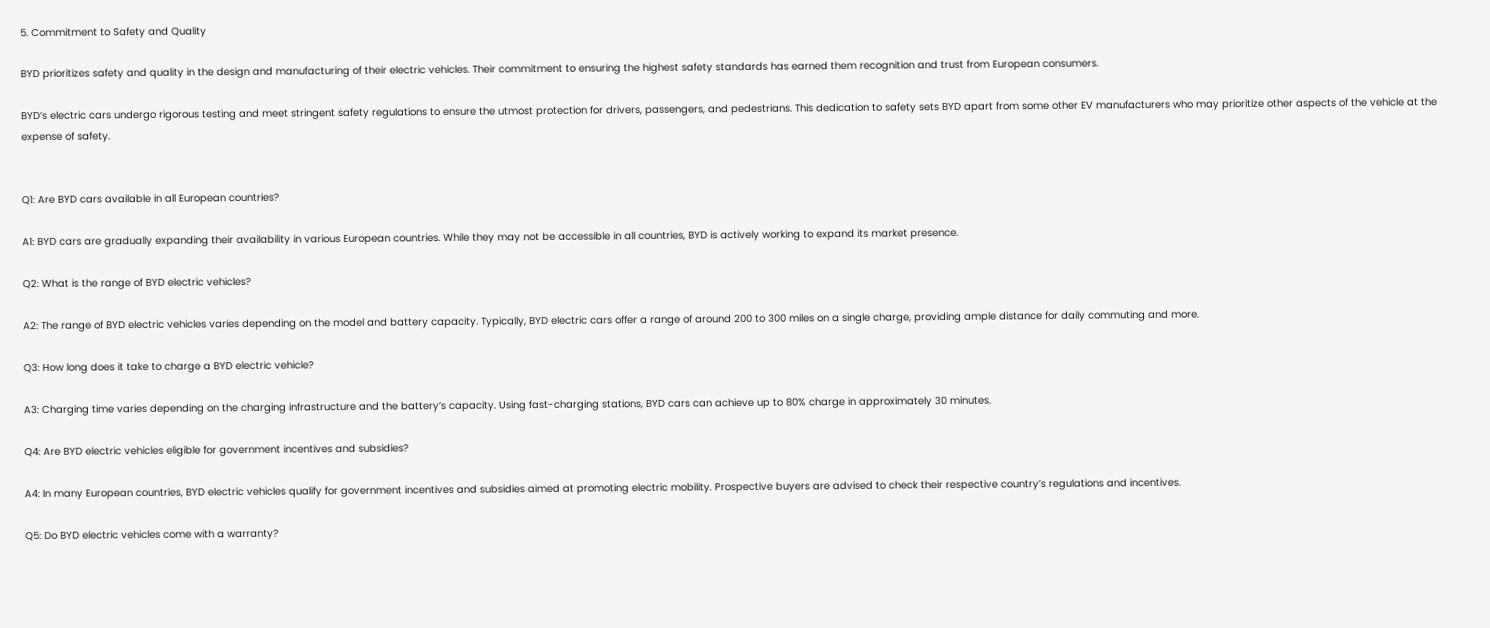5. Commitment to Safety and Quality

BYD prioritizes safety and quality in the design and manufacturing of their electric vehicles. Their commitment to ensuring the highest safety standards has earned them recognition and trust from European consumers.

BYD’s electric cars undergo rigorous testing and meet stringent safety regulations to ensure the utmost protection for drivers, passengers, and pedestrians. This dedication to safety sets BYD apart from some other EV manufacturers who may prioritize other aspects of the vehicle at the expense of safety.


Q1: Are BYD cars available in all European countries?

A1: BYD cars are gradually expanding their availability in various European countries. While they may not be accessible in all countries, BYD is actively working to expand its market presence.

Q2: What is the range of BYD electric vehicles?

A2: The range of BYD electric vehicles varies depending on the model and battery capacity. Typically, BYD electric cars offer a range of around 200 to 300 miles on a single charge, providing ample distance for daily commuting and more.

Q3: How long does it take to charge a BYD electric vehicle?

A3: Charging time varies depending on the charging infrastructure and the battery’s capacity. Using fast-charging stations, BYD cars can achieve up to 80% charge in approximately 30 minutes.

Q4: Are BYD electric vehicles eligible for government incentives and subsidies?

A4: In many European countries, BYD electric vehicles qualify for government incentives and subsidies aimed at promoting electric mobility. Prospective buyers are advised to check their respective country’s regulations and incentives.

Q5: Do BYD electric vehicles come with a warranty?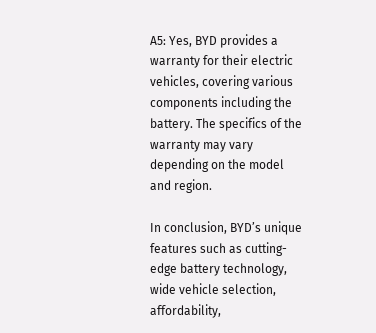A5: Yes, BYD provides a warranty for their electric vehicles, covering various components including the battery. The specifics of the warranty may vary depending on the model and region.

In conclusion, BYD’s unique features such as cutting-edge battery technology, wide vehicle selection, affordability,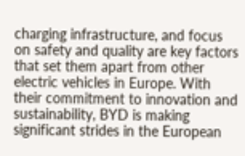charging infrastructure, and focus on safety and quality are key factors that set them apart from other electric vehicles in Europe. With their commitment to innovation and sustainability, BYD is making significant strides in the European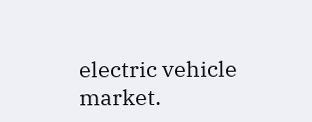electric vehicle market.